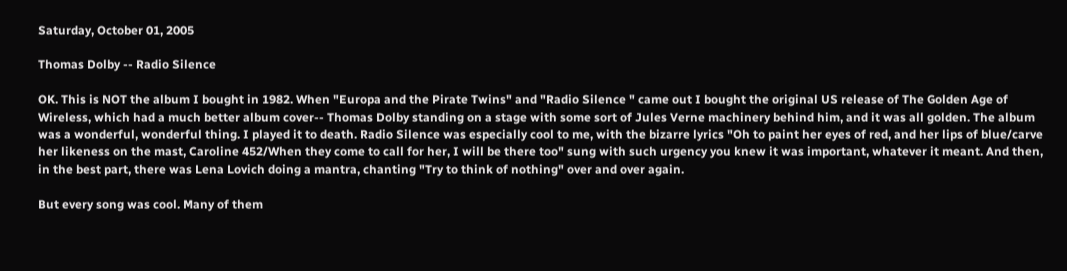Saturday, October 01, 2005

Thomas Dolby -- Radio Silence

OK. This is NOT the album I bought in 1982. When "Europa and the Pirate Twins" and "Radio Silence " came out I bought the original US release of The Golden Age of Wireless, which had a much better album cover-- Thomas Dolby standing on a stage with some sort of Jules Verne machinery behind him, and it was all golden. The album was a wonderful, wonderful thing. I played it to death. Radio Silence was especially cool to me, with the bizarre lyrics "Oh to paint her eyes of red, and her lips of blue/carve her likeness on the mast, Caroline 452/When they come to call for her, I will be there too" sung with such urgency you knew it was important, whatever it meant. And then, in the best part, there was Lena Lovich doing a mantra, chanting "Try to think of nothing" over and over again.

But every song was cool. Many of them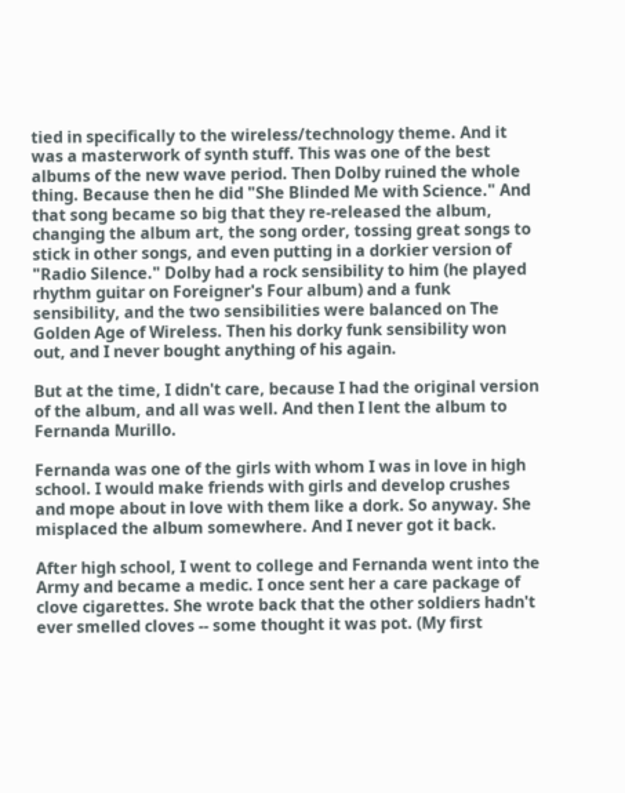tied in specifically to the wireless/technology theme. And it was a masterwork of synth stuff. This was one of the best albums of the new wave period. Then Dolby ruined the whole thing. Because then he did "She Blinded Me with Science." And that song became so big that they re-released the album, changing the album art, the song order, tossing great songs to stick in other songs, and even putting in a dorkier version of "Radio Silence." Dolby had a rock sensibility to him (he played rhythm guitar on Foreigner's Four album) and a funk sensibility, and the two sensibilities were balanced on The Golden Age of Wireless. Then his dorky funk sensibility won out, and I never bought anything of his again.

But at the time, I didn't care, because I had the original version of the album, and all was well. And then I lent the album to Fernanda Murillo.

Fernanda was one of the girls with whom I was in love in high school. I would make friends with girls and develop crushes and mope about in love with them like a dork. So anyway. She misplaced the album somewhere. And I never got it back.

After high school, I went to college and Fernanda went into the Army and became a medic. I once sent her a care package of clove cigarettes. She wrote back that the other soldiers hadn't ever smelled cloves -- some thought it was pot. (My first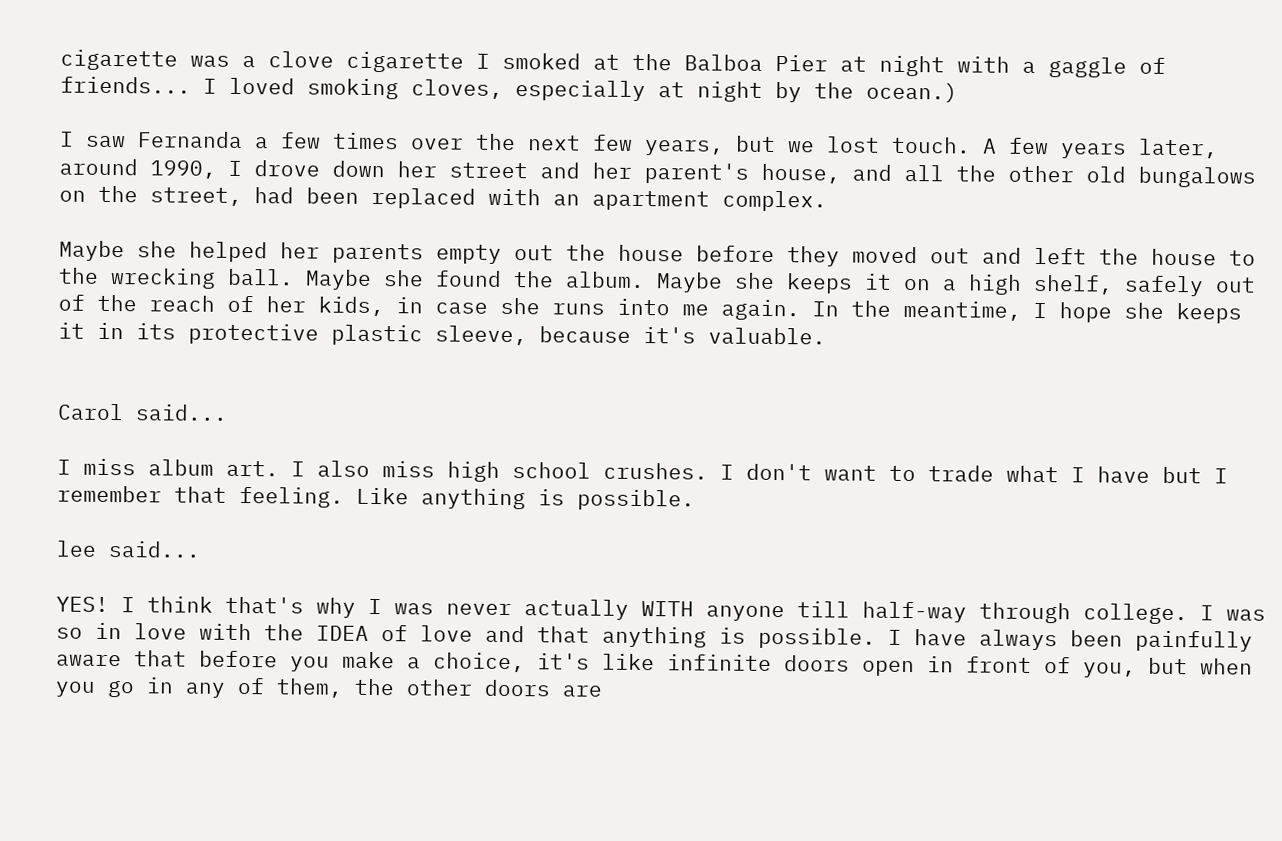cigarette was a clove cigarette I smoked at the Balboa Pier at night with a gaggle of friends... I loved smoking cloves, especially at night by the ocean.)

I saw Fernanda a few times over the next few years, but we lost touch. A few years later, around 1990, I drove down her street and her parent's house, and all the other old bungalows on the street, had been replaced with an apartment complex.

Maybe she helped her parents empty out the house before they moved out and left the house to the wrecking ball. Maybe she found the album. Maybe she keeps it on a high shelf, safely out of the reach of her kids, in case she runs into me again. In the meantime, I hope she keeps it in its protective plastic sleeve, because it's valuable.


Carol said...

I miss album art. I also miss high school crushes. I don't want to trade what I have but I remember that feeling. Like anything is possible.

lee said...

YES! I think that's why I was never actually WITH anyone till half-way through college. I was so in love with the IDEA of love and that anything is possible. I have always been painfully aware that before you make a choice, it's like infinite doors open in front of you, but when you go in any of them, the other doors are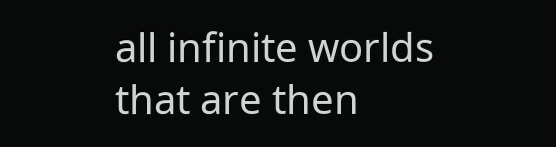all infinite worlds that are then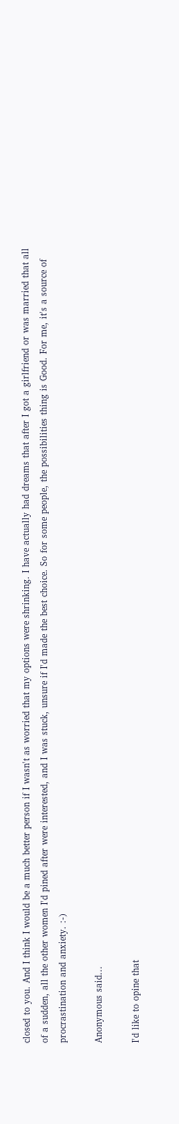closed to you. And I think I would be a much better person if I wasn't as worried that my options were shrinking. I have actually had dreams that after I got a girlfriend or was married that all of a sudden, all the other women I'd pined after were interested, and I was stuck, unsure if I'd made the best choice. So for some people, the possibilities thing is Good. For me, it's a source of procrastination and anxiety. :-)

Anonymous said...

I'd like to opine that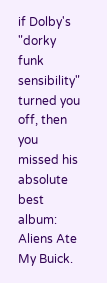if Dolby's "dorky funk sensibility" turned you off, then you missed his absolute best album: Aliens Ate My Buick.